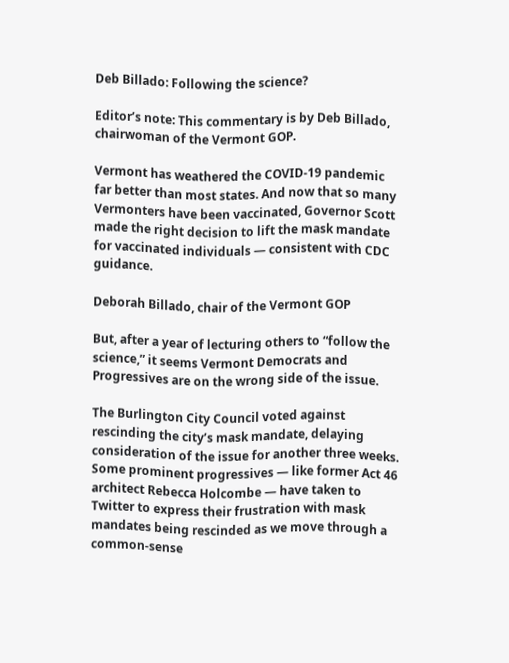Deb Billado: Following the science?

Editor’s note: This commentary is by Deb Billado, chairwoman of the Vermont GOP.

Vermont has weathered the COVID-19 pandemic far better than most states. And now that so many Vermonters have been vaccinated, Governor Scott made the right decision to lift the mask mandate for vaccinated individuals — consistent with CDC guidance.

Deborah Billado, chair of the Vermont GOP

But, after a year of lecturing others to “follow the science,” it seems Vermont Democrats and Progressives are on the wrong side of the issue.

The Burlington City Council voted against rescinding the city’s mask mandate, delaying consideration of the issue for another three weeks. Some prominent progressives — like former Act 46 architect Rebecca Holcombe — have taken to Twitter to express their frustration with mask mandates being rescinded as we move through a common-sense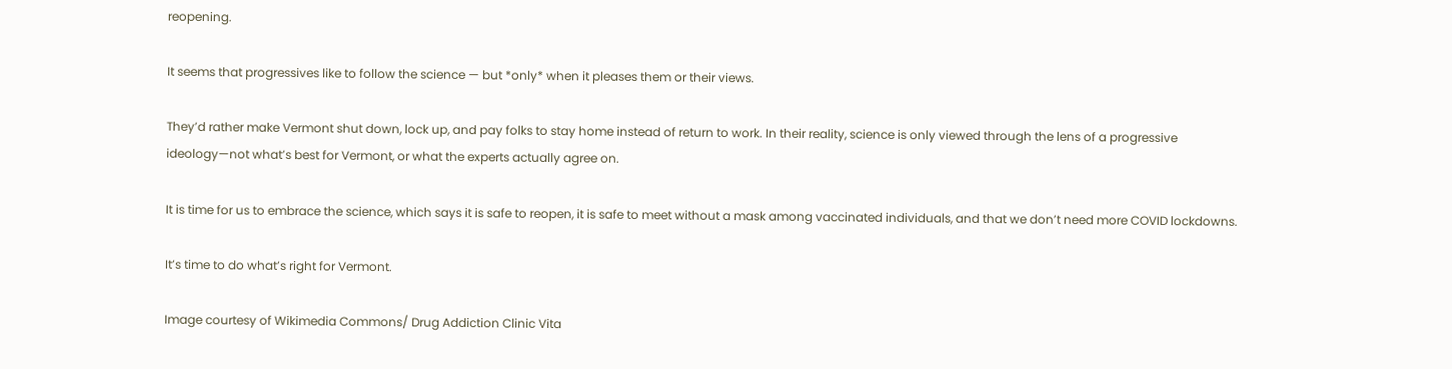reopening.

It seems that progressives like to follow the science — but *only* when it pleases them or their views.

They’d rather make Vermont shut down, lock up, and pay folks to stay home instead of return to work. In their reality, science is only viewed through the lens of a progressive ideology—not what’s best for Vermont, or what the experts actually agree on.

It is time for us to embrace the science, which says it is safe to reopen, it is safe to meet without a mask among vaccinated individuals, and that we don’t need more COVID lockdowns.

It’s time to do what’s right for Vermont.

Image courtesy of Wikimedia Commons/ Drug Addiction Clinic Vita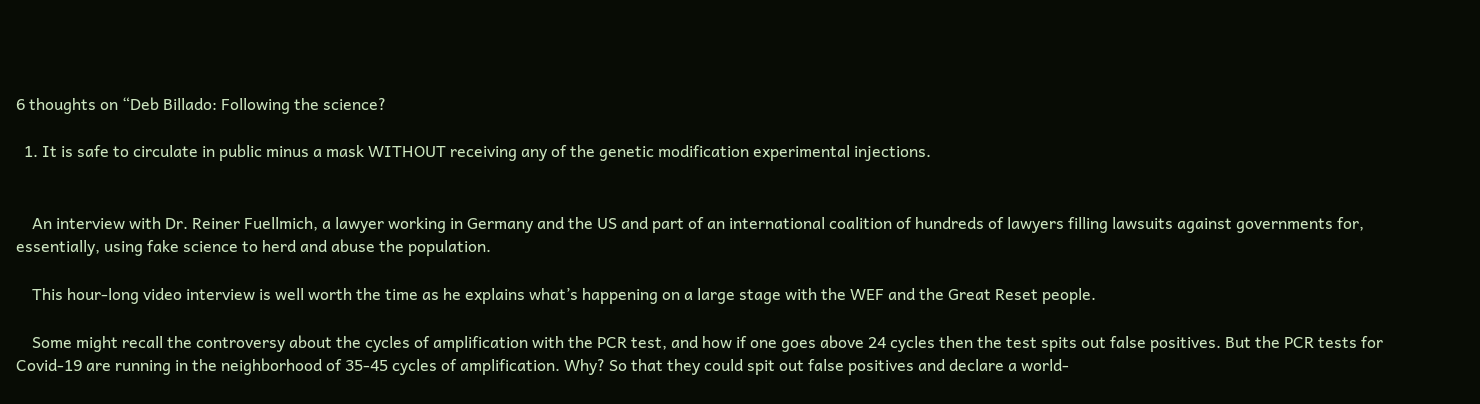6 thoughts on “Deb Billado: Following the science?

  1. It is safe to circulate in public minus a mask WITHOUT receiving any of the genetic modification experimental injections.


    An interview with Dr. Reiner Fuellmich, a lawyer working in Germany and the US and part of an international coalition of hundreds of lawyers filling lawsuits against governments for, essentially, using fake science to herd and abuse the population.

    This hour-long video interview is well worth the time as he explains what’s happening on a large stage with the WEF and the Great Reset people.

    Some might recall the controversy about the cycles of amplification with the PCR test, and how if one goes above 24 cycles then the test spits out false positives. But the PCR tests for Covid-19 are running in the neighborhood of 35-45 cycles of amplification. Why? So that they could spit out false positives and declare a world-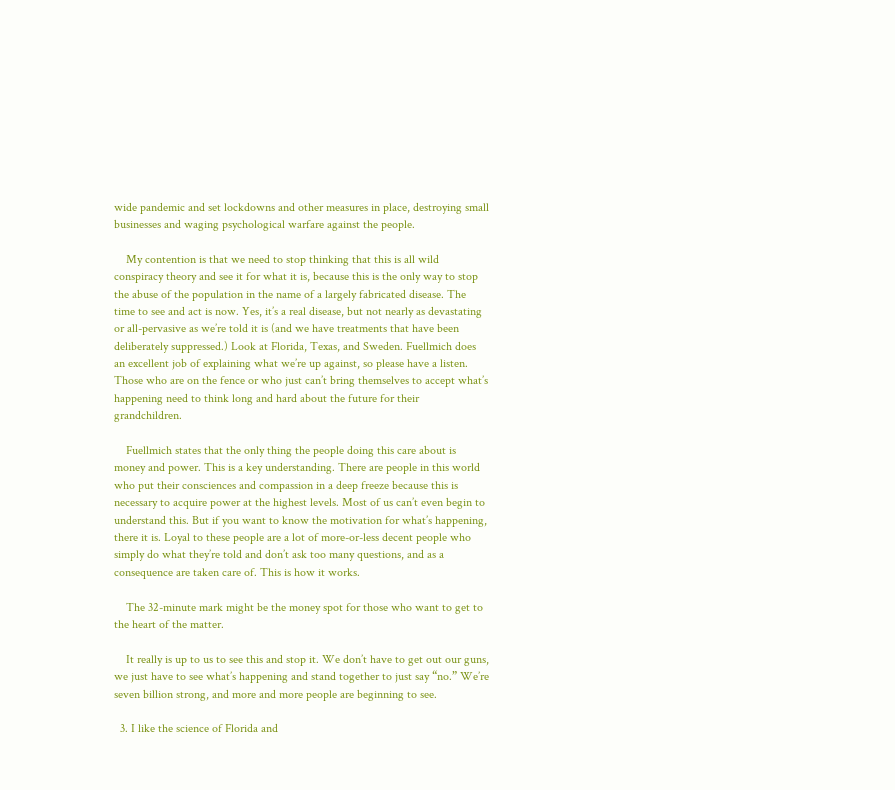wide pandemic and set lockdowns and other measures in place, destroying small businesses and waging psychological warfare against the people.

    My contention is that we need to stop thinking that this is all wild conspiracy theory and see it for what it is, because this is the only way to stop the abuse of the population in the name of a largely fabricated disease. The time to see and act is now. Yes, it’s a real disease, but not nearly as devastating or all-pervasive as we’re told it is (and we have treatments that have been deliberately suppressed.) Look at Florida, Texas, and Sweden. Fuellmich does an excellent job of explaining what we’re up against, so please have a listen. Those who are on the fence or who just can’t bring themselves to accept what’s happening need to think long and hard about the future for their grandchildren.

    Fuellmich states that the only thing the people doing this care about is money and power. This is a key understanding. There are people in this world who put their consciences and compassion in a deep freeze because this is necessary to acquire power at the highest levels. Most of us can’t even begin to understand this. But if you want to know the motivation for what’s happening, there it is. Loyal to these people are a lot of more-or-less decent people who simply do what they’re told and don’t ask too many questions, and as a consequence are taken care of. This is how it works.

    The 32-minute mark might be the money spot for those who want to get to the heart of the matter.

    It really is up to us to see this and stop it. We don’t have to get out our guns, we just have to see what’s happening and stand together to just say “no.” We’re seven billion strong, and more and more people are beginning to see.

  3. I like the science of Florida and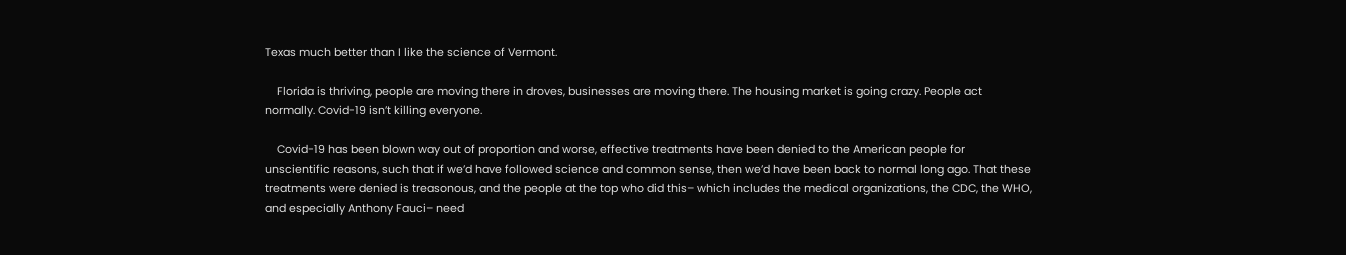Texas much better than I like the science of Vermont.

    Florida is thriving, people are moving there in droves, businesses are moving there. The housing market is going crazy. People act normally. Covid-19 isn’t killing everyone.

    Covid-19 has been blown way out of proportion and worse, effective treatments have been denied to the American people for unscientific reasons, such that if we’d have followed science and common sense, then we’d have been back to normal long ago. That these treatments were denied is treasonous, and the people at the top who did this– which includes the medical organizations, the CDC, the WHO, and especially Anthony Fauci– need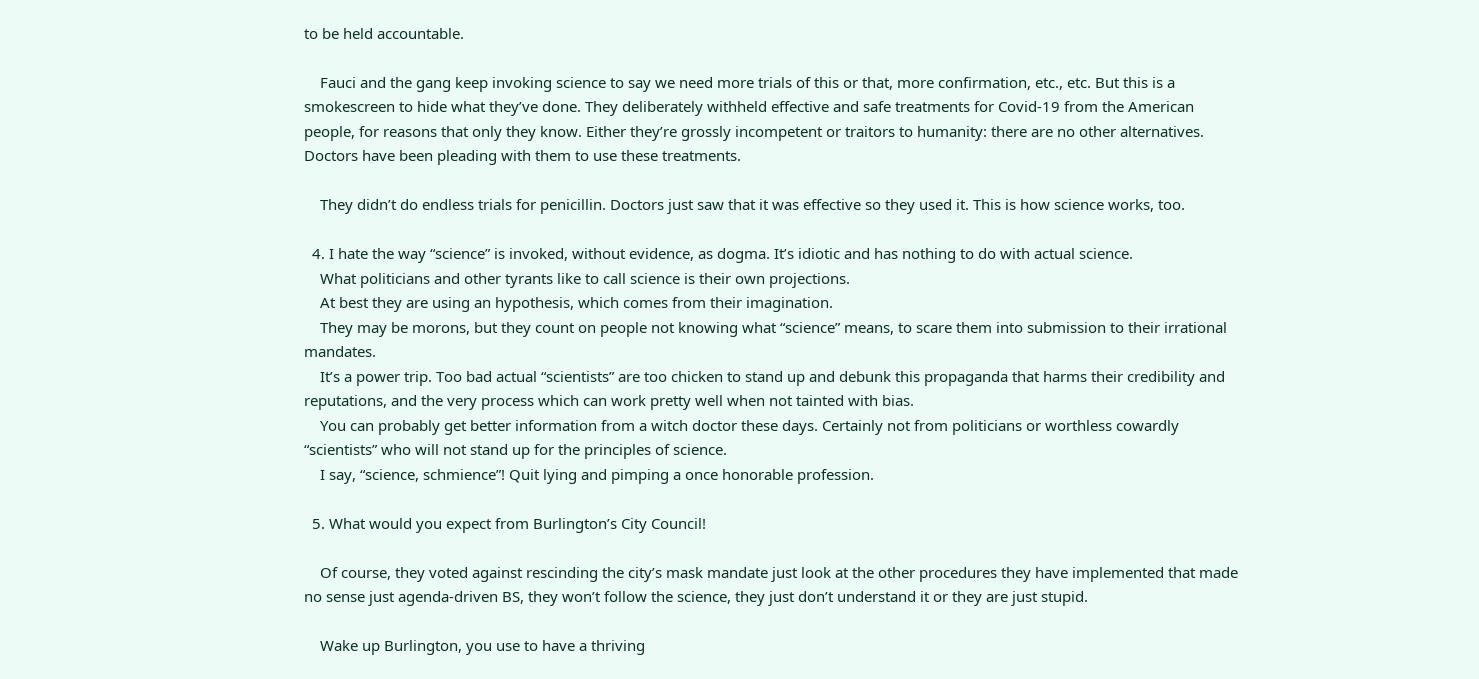to be held accountable.

    Fauci and the gang keep invoking science to say we need more trials of this or that, more confirmation, etc., etc. But this is a smokescreen to hide what they’ve done. They deliberately withheld effective and safe treatments for Covid-19 from the American people, for reasons that only they know. Either they’re grossly incompetent or traitors to humanity: there are no other alternatives. Doctors have been pleading with them to use these treatments.

    They didn’t do endless trials for penicillin. Doctors just saw that it was effective so they used it. This is how science works, too.

  4. I hate the way “science” is invoked, without evidence, as dogma. It’s idiotic and has nothing to do with actual science.
    What politicians and other tyrants like to call science is their own projections.
    At best they are using an hypothesis, which comes from their imagination.
    They may be morons, but they count on people not knowing what “science” means, to scare them into submission to their irrational mandates.
    It’s a power trip. Too bad actual “scientists” are too chicken to stand up and debunk this propaganda that harms their credibility and reputations, and the very process which can work pretty well when not tainted with bias.
    You can probably get better information from a witch doctor these days. Certainly not from politicians or worthless cowardly “scientists” who will not stand up for the principles of science.
    I say, “science, schmience”! Quit lying and pimping a once honorable profession.

  5. What would you expect from Burlington’s City Council!

    Of course, they voted against rescinding the city’s mask mandate just look at the other procedures they have implemented that made no sense just agenda-driven BS, they won’t follow the science, they just don’t understand it or they are just stupid.

    Wake up Burlington, you use to have a thriving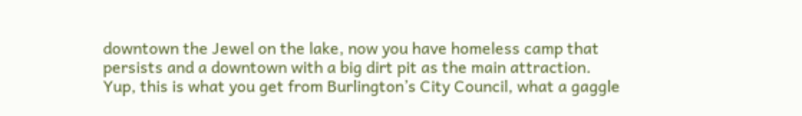downtown the Jewel on the lake, now you have homeless camp that persists and a downtown with a big dirt pit as the main attraction. Yup, this is what you get from Burlington’s City Council, what a gaggle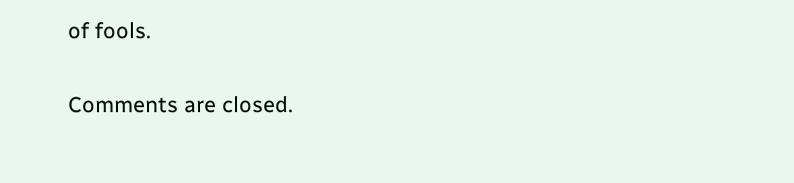of fools.

Comments are closed.